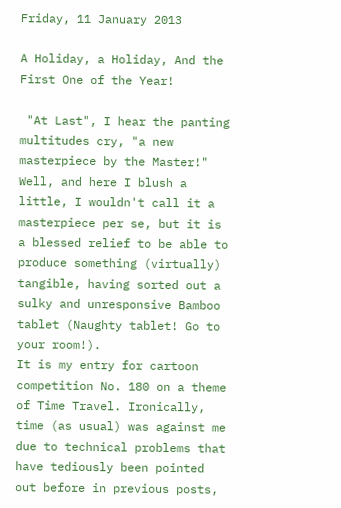Friday, 11 January 2013

A Holiday, a Holiday, And the First One of the Year!

 "At Last", I hear the panting multitudes cry, "a new masterpiece by the Master!" Well, and here I blush a little, I wouldn't call it a masterpiece per se, but it is a blessed relief to be able to produce something (virtually) tangible, having sorted out a sulky and unresponsive Bamboo tablet (Naughty tablet! Go to your room!).
It is my entry for cartoon competition No. 180 on a theme of Time Travel. Ironically, time (as usual) was against me due to technical problems that have tediously been pointed out before in previous posts,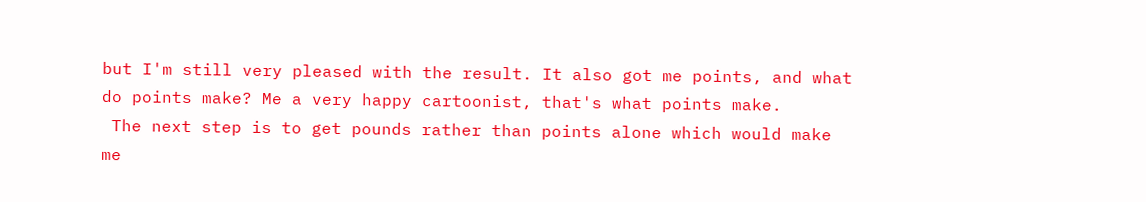but I'm still very pleased with the result. It also got me points, and what do points make? Me a very happy cartoonist, that's what points make.
 The next step is to get pounds rather than points alone which would make me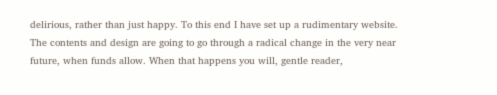delirious, rather than just happy. To this end I have set up a rudimentary website. The contents and design are going to go through a radical change in the very near future, when funds allow. When that happens you will, gentle reader,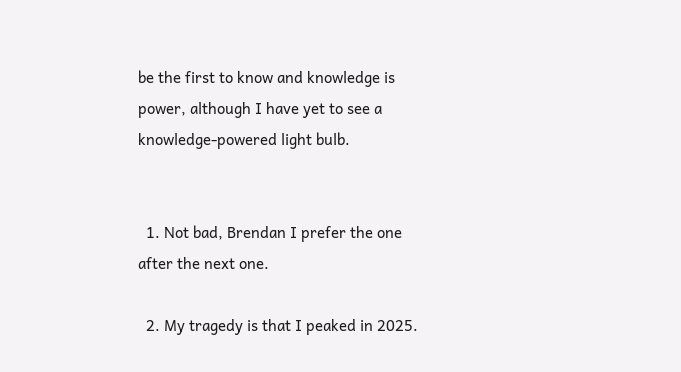be the first to know and knowledge is power, although I have yet to see a knowledge-powered light bulb.


  1. Not bad, Brendan I prefer the one after the next one.

  2. My tragedy is that I peaked in 2025.